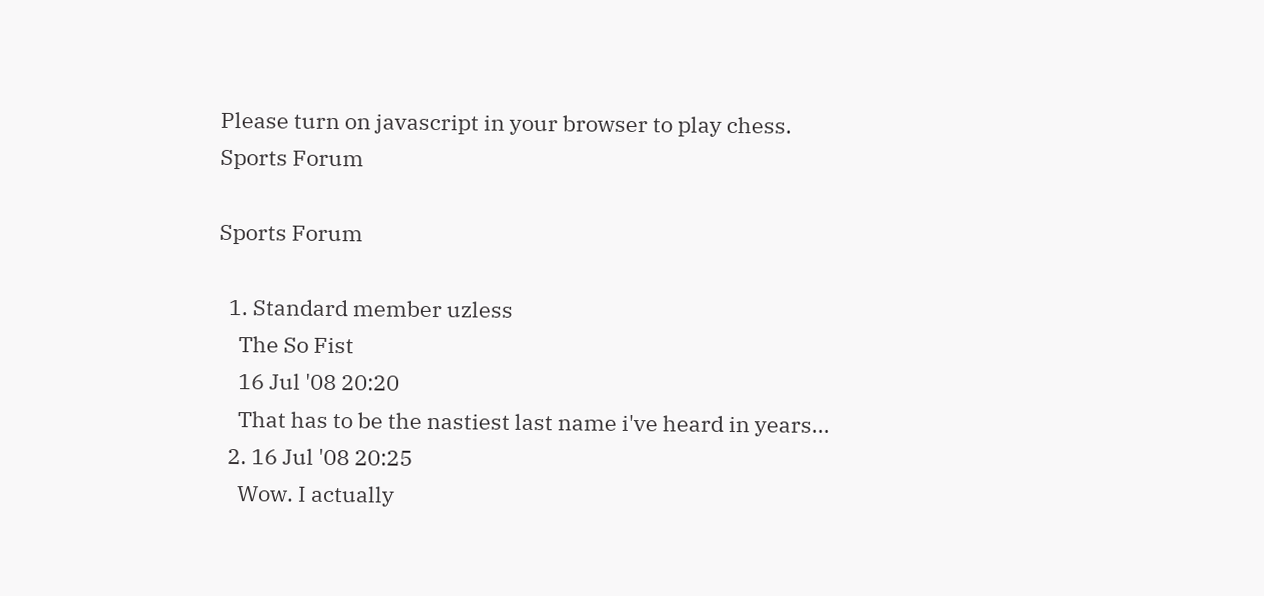Please turn on javascript in your browser to play chess.
Sports Forum

Sports Forum

  1. Standard member uzless
    The So Fist
    16 Jul '08 20:20
    That has to be the nastiest last name i've heard in years...
  2. 16 Jul '08 20:25
    Wow. I actually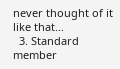never thought of it like that...
  3. Standard member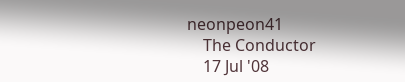neonpeon41
    The Conductor
    17 Jul '08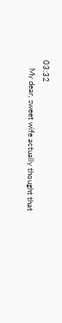03:32
    My dear, sweet wife actually thought that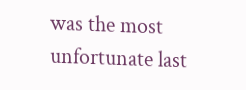was the most unfortunate last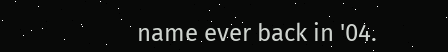name ever back in '04.